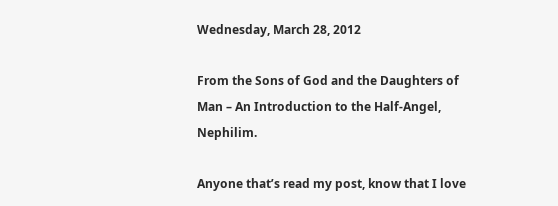Wednesday, March 28, 2012

From the Sons of God and the Daughters of Man – An Introduction to the Half-Angel, Nephilim.

Anyone that’s read my post, know that I love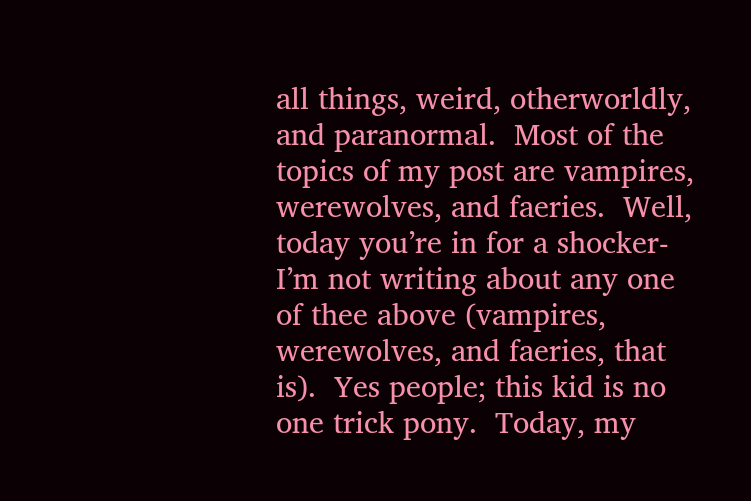all things, weird, otherworldly, and paranormal.  Most of the topics of my post are vampires, werewolves, and faeries.  Well, today you’re in for a shocker-I’m not writing about any one of thee above (vampires, werewolves, and faeries, that is).  Yes people; this kid is no one trick pony.  Today, my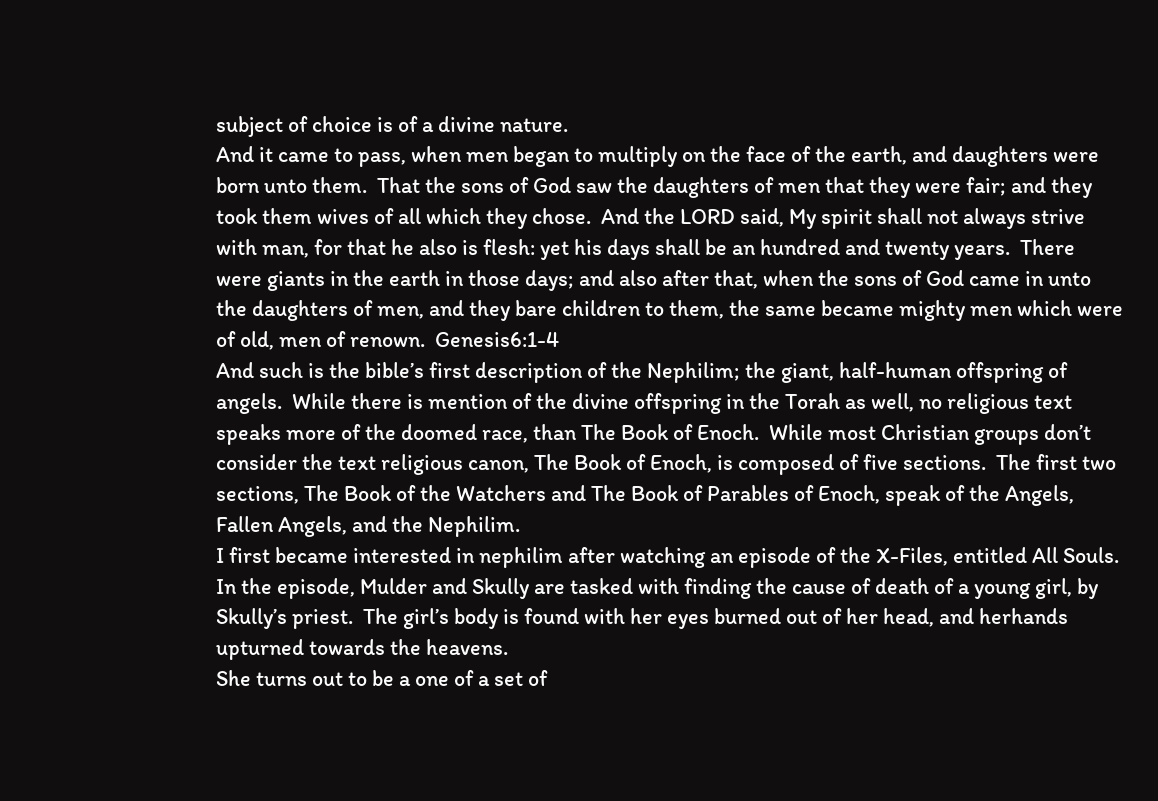subject of choice is of a divine nature.
And it came to pass, when men began to multiply on the face of the earth, and daughters were born unto them.  That the sons of God saw the daughters of men that they were fair; and they took them wives of all which they chose.  And the LORD said, My spirit shall not always strive with man, for that he also is flesh: yet his days shall be an hundred and twenty years.  There were giants in the earth in those days; and also after that, when the sons of God came in unto the daughters of men, and they bare children to them, the same became mighty men which were of old, men of renown.  Genesis6:1-4
And such is the bible’s first description of the Nephilim; the giant, half-human offspring of angels.  While there is mention of the divine offspring in the Torah as well, no religious text speaks more of the doomed race, than The Book of Enoch.  While most Christian groups don’t consider the text religious canon, The Book of Enoch, is composed of five sections.  The first two sections, The Book of the Watchers and The Book of Parables of Enoch, speak of the Angels, Fallen Angels, and the Nephilim.
I first became interested in nephilim after watching an episode of the X-Files, entitled All Souls.  In the episode, Mulder and Skully are tasked with finding the cause of death of a young girl, by Skully’s priest.  The girl’s body is found with her eyes burned out of her head, and herhands upturned towards the heavens.
She turns out to be a one of a set of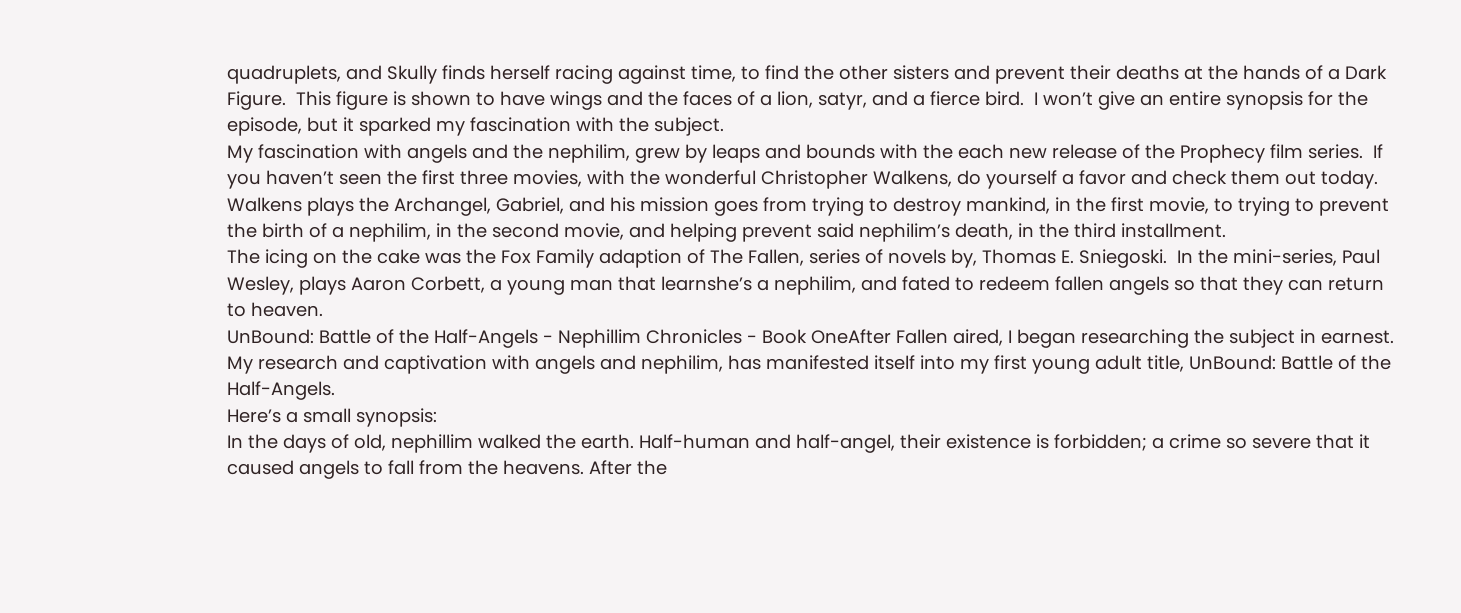quadruplets, and Skully finds herself racing against time, to find the other sisters and prevent their deaths at the hands of a Dark Figure.  This figure is shown to have wings and the faces of a lion, satyr, and a fierce bird.  I won’t give an entire synopsis for the episode, but it sparked my fascination with the subject.
My fascination with angels and the nephilim, grew by leaps and bounds with the each new release of the Prophecy film series.  If you haven’t seen the first three movies, with the wonderful Christopher Walkens, do yourself a favor and check them out today.  Walkens plays the Archangel, Gabriel, and his mission goes from trying to destroy mankind, in the first movie, to trying to prevent the birth of a nephilim, in the second movie, and helping prevent said nephilim’s death, in the third installment.
The icing on the cake was the Fox Family adaption of The Fallen, series of novels by, Thomas E. Sniegoski.  In the mini-series, Paul Wesley, plays Aaron Corbett, a young man that learnshe’s a nephilim, and fated to redeem fallen angels so that they can return to heaven.
UnBound: Battle of the Half-Angels - Nephillim Chronicles - Book OneAfter Fallen aired, I began researching the subject in earnest.  My research and captivation with angels and nephilim, has manifested itself into my first young adult title, UnBound: Battle of the Half-Angels.
Here’s a small synopsis:
In the days of old, nephillim walked the earth. Half-human and half-angel, their existence is forbidden; a crime so severe that it caused angels to fall from the heavens. After the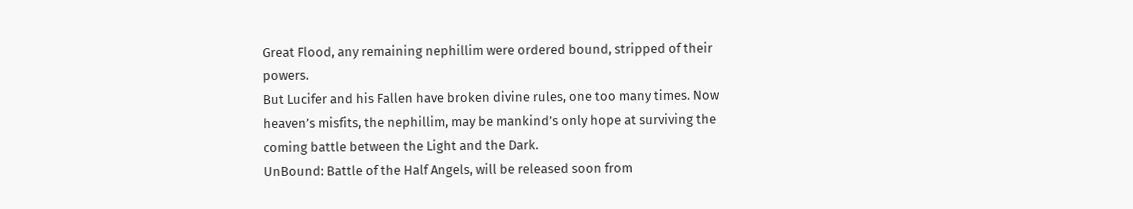Great Flood, any remaining nephillim were ordered bound, stripped of their powers.
But Lucifer and his Fallen have broken divine rules, one too many times. Now heaven’s misfits, the nephillim, may be mankind’s only hope at surviving the coming battle between the Light and the Dark.
UnBound: Battle of the Half Angels, will be released soon from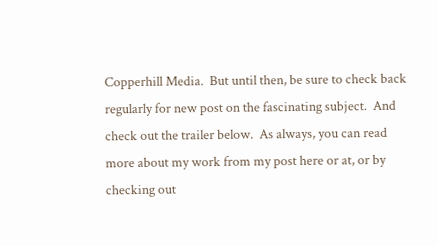Copperhill Media.  But until then, be sure to check back regularly for new post on the fascinating subject.  And check out the trailer below.  As always, you can read more about my work from my post here or at, or by checking out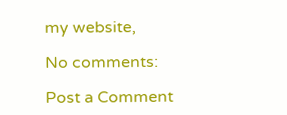my website,

No comments:

Post a Comment